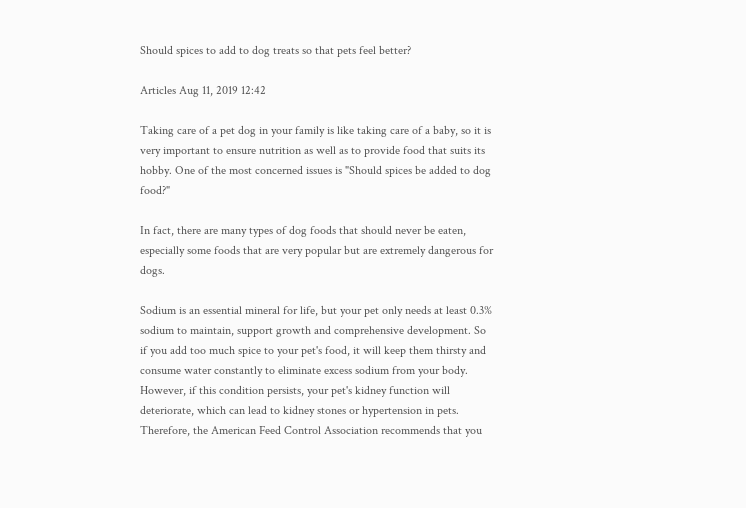Should spices to add to dog treats so that pets feel better?

Articles Aug 11, 2019 12:42

Taking care of a pet dog in your family is like taking care of a baby, so it is very important to ensure nutrition as well as to provide food that suits its hobby. One of the most concerned issues is "Should spices be added to dog food?"

In fact, there are many types of dog foods that should never be eaten, especially some foods that are very popular but are extremely dangerous for dogs.

Sodium is an essential mineral for life, but your pet only needs at least 0.3% sodium to maintain, support growth and comprehensive development. So if you add too much spice to your pet's food, it will keep them thirsty and consume water constantly to eliminate excess sodium from your body. However, if this condition persists, your pet's kidney function will deteriorate, which can lead to kidney stones or hypertension in pets. Therefore, the American Feed Control Association recommends that you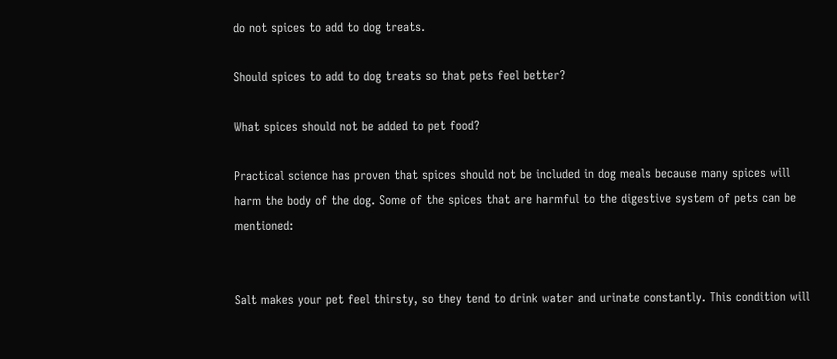do not spices to add to dog treats.

Should spices to add to dog treats so that pets feel better?

What spices should not be added to pet food?

Practical science has proven that spices should not be included in dog meals because many spices will harm the body of the dog. Some of the spices that are harmful to the digestive system of pets can be mentioned:


Salt makes your pet feel thirsty, so they tend to drink water and urinate constantly. This condition will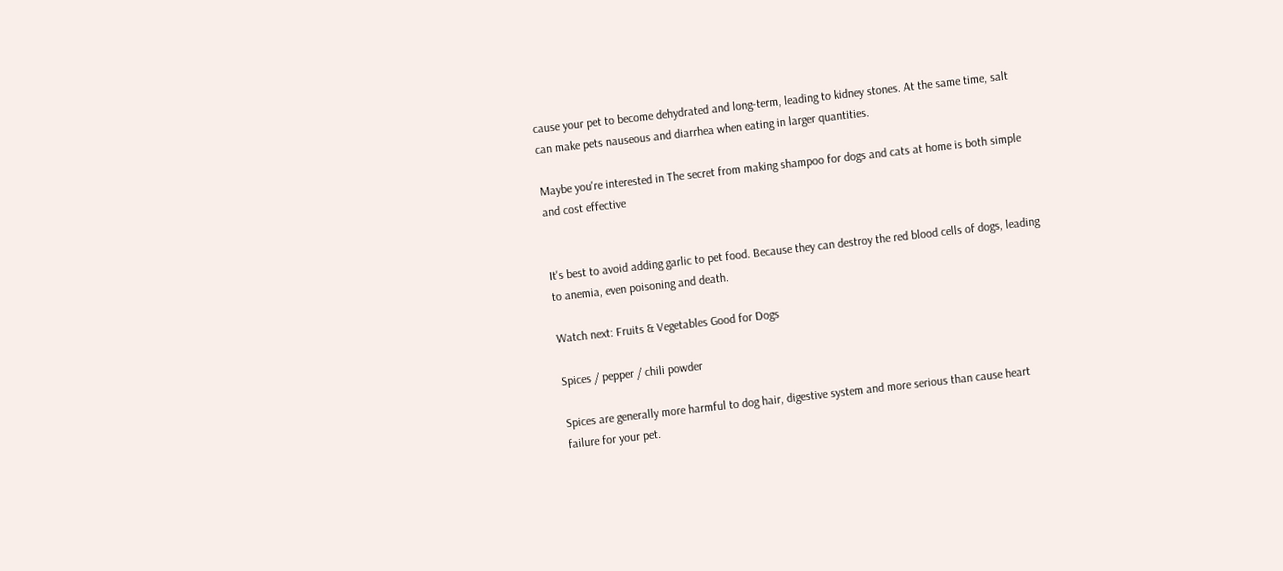cause your pet to become dehydrated and long-term, leading to kidney stones. At the same time, salt can make pets nauseous and diarrhea when eating in larger quantities.

Maybe you're interested in The secret from making shampoo for dogs and cats at home is both simple and cost effective


It's best to avoid adding garlic to pet food. Because they can destroy the red blood cells of dogs, leading to anemia, even poisoning and death.

Watch next: Fruits & Vegetables Good for Dogs

Spices / pepper / chili powder

Spices are generally more harmful to dog hair, digestive system and more serious than cause heart failure for your pet.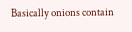Basically onions contain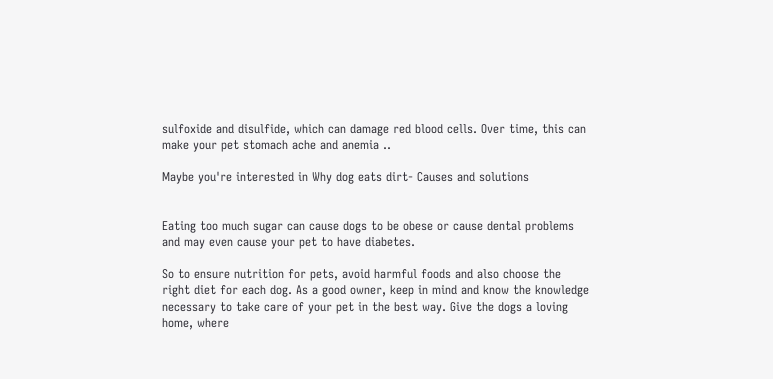sulfoxide and disulfide, which can damage red blood cells. Over time, this can make your pet stomach ache and anemia ..

Maybe you're interested in Why dog eats dirt- Causes and solutions


Eating too much sugar can cause dogs to be obese or cause dental problems and may even cause your pet to have diabetes.

So to ensure nutrition for pets, avoid harmful foods and also choose the right diet for each dog. As a good owner, keep in mind and know the knowledge necessary to take care of your pet in the best way. Give the dogs a loving home, where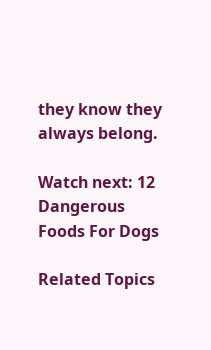they know they always belong.

Watch next: 12 Dangerous Foods For Dogs

Related Topics